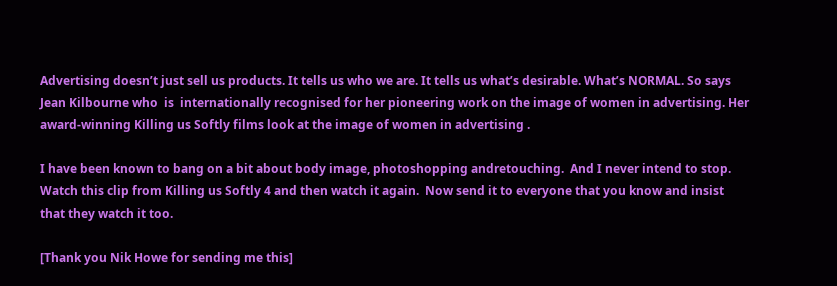Advertising doesn’t just sell us products. It tells us who we are. It tells us what’s desirable. What’s NORMAL. So says Jean Kilbourne who  is  internationally recognised for her pioneering work on the image of women in advertising. Her award-winning Killing us Softly films look at the image of women in advertising .

I have been known to bang on a bit about body image, photoshopping andretouching.  And I never intend to stop. Watch this clip from Killing us Softly 4 and then watch it again.  Now send it to everyone that you know and insist that they watch it too.

[Thank you Nik Howe for sending me this]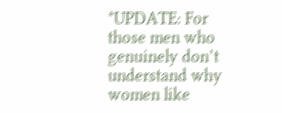*UPDATE: For those men who genuinely don’t understand why women like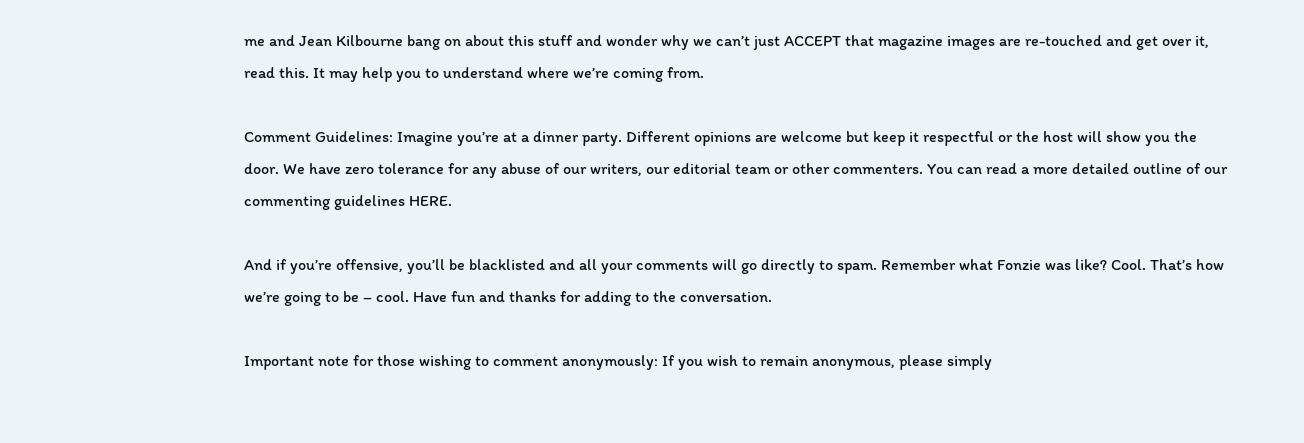me and Jean Kilbourne bang on about this stuff and wonder why we can’t just ACCEPT that magazine images are re-touched and get over it, read this. It may help you to understand where we’re coming from.

Comment Guidelines: Imagine you’re at a dinner party. Different opinions are welcome but keep it respectful or the host will show you the door. We have zero tolerance for any abuse of our writers, our editorial team or other commenters. You can read a more detailed outline of our commenting guidelines HERE.

And if you’re offensive, you’ll be blacklisted and all your comments will go directly to spam. Remember what Fonzie was like? Cool. That’s how we’re going to be – cool. Have fun and thanks for adding to the conversation.

Important note for those wishing to comment anonymously: If you wish to remain anonymous, please simply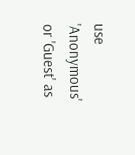use 'Anonymous' or 'Guest' as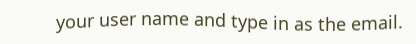your user name and type in as the email.